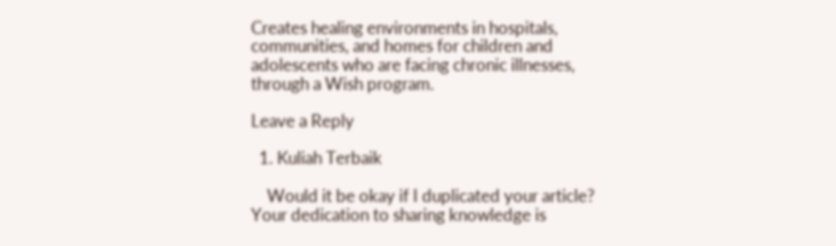Creates healing environments in hospitals, communities, and homes for children and adolescents who are facing chronic illnesses, through a Wish program.

Leave a Reply

  1. Kuliah Terbaik

    Would it be okay if I duplicated your article? Your dedication to sharing knowledge is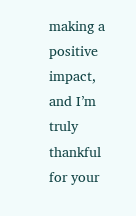making a positive impact, and I’m truly thankful for your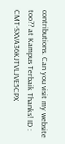contributions. Can you visit my website too?? at Kampus Terbaik Thanks! ID : CMT-SXVA36KJTVLJVE5CPX